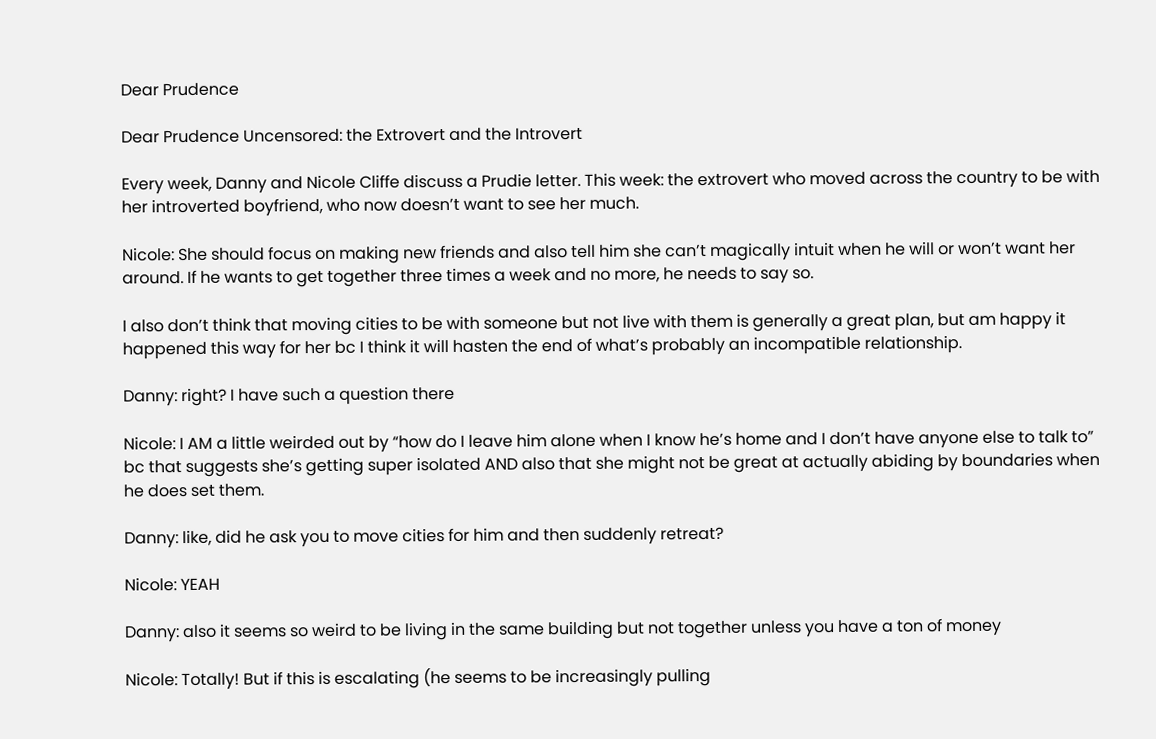Dear Prudence

Dear Prudence Uncensored: the Extrovert and the Introvert

Every week, Danny and Nicole Cliffe discuss a Prudie letter. This week: the extrovert who moved across the country to be with her introverted boyfriend, who now doesn’t want to see her much.

Nicole: She should focus on making new friends and also tell him she can’t magically intuit when he will or won’t want her around. If he wants to get together three times a week and no more, he needs to say so.

I also don’t think that moving cities to be with someone but not live with them is generally a great plan, but am happy it happened this way for her bc I think it will hasten the end of what’s probably an incompatible relationship.

Danny: right? I have such a question there

Nicole: I AM a little weirded out by “how do I leave him alone when I know he’s home and I don’t have anyone else to talk to” bc that suggests she’s getting super isolated AND also that she might not be great at actually abiding by boundaries when he does set them.

Danny: like, did he ask you to move cities for him and then suddenly retreat?

Nicole: YEAH

Danny: also it seems so weird to be living in the same building but not together unless you have a ton of money

Nicole: Totally! But if this is escalating (he seems to be increasingly pulling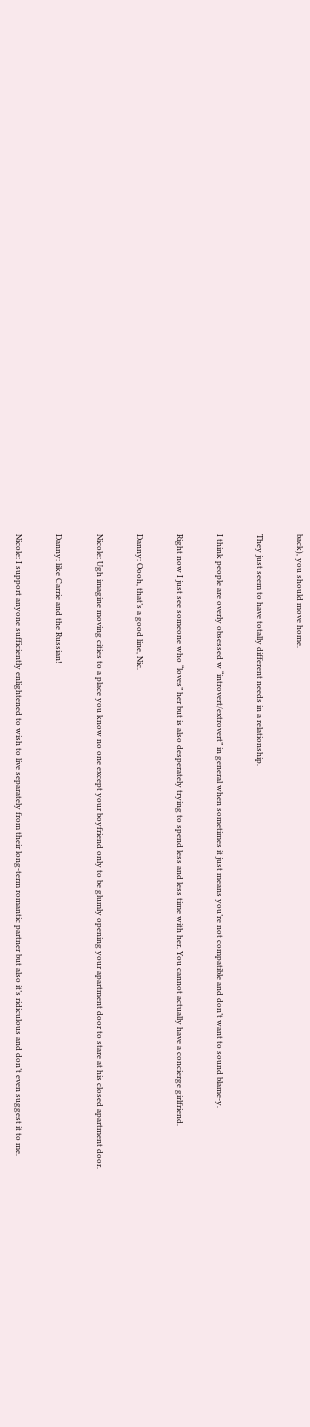back), you should move home.

They just seem to have totally different needs in a relationship.

I think people are overly obsessed w “introvert/extrovert” in general when sometimes it just means you’re not compatible and don’t want to sound blame-y.

Right now I just see someone who “loves” her but is also desperately trying to spend less and less time with her. You cannot actually have a concierge girlfriend.

Danny: Oooh, that’s a good line, Nic.

Nicole: Ugh imagine moving cities to a place you know no one except your boyfriend only to be glumly opening your apartment door to stare at his closed apartment door.

Danny: like Carrie and the Russian!

Nicole: I support anyone sufficiently enlightened to wish to live separately from their long-term romantic partner but also it’s ridiculous and don’t even suggest it to me.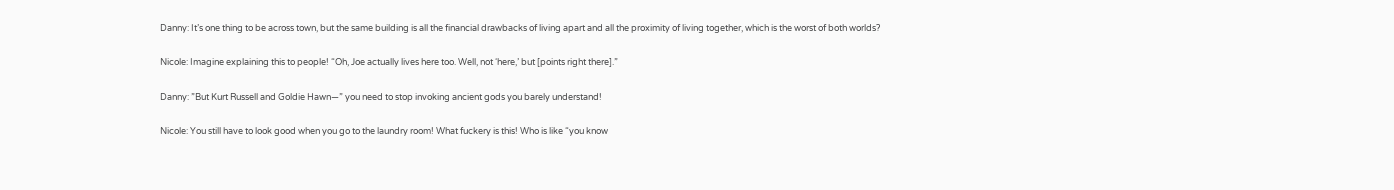Danny: It’s one thing to be across town, but the same building is all the financial drawbacks of living apart and all the proximity of living together, which is the worst of both worlds?

Nicole: Imagine explaining this to people! “Oh, Joe actually lives here too. Well, not ‘here,’ but [points right there].”

Danny: ”But Kurt Russell and Goldie Hawn—” you need to stop invoking ancient gods you barely understand!

Nicole: You still have to look good when you go to the laundry room! What fuckery is this! Who is like “you know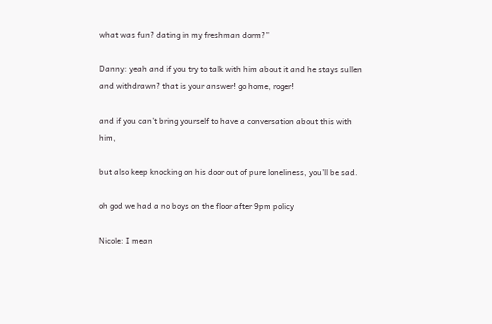what was fun? dating in my freshman dorm?”

Danny: yeah and if you try to talk with him about it and he stays sullen and withdrawn? that is your answer! go home, roger!

and if you can’t bring yourself to have a conversation about this with him,

but also keep knocking on his door out of pure loneliness, you’ll be sad.

oh god we had a no boys on the floor after 9pm policy

Nicole: I mean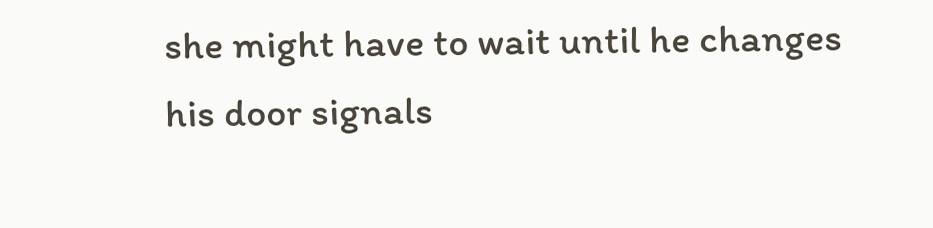she might have to wait until he changes his door signals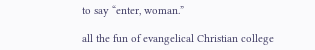to say “enter, woman.”

all the fun of evangelical Christian college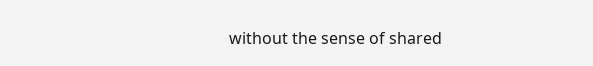without the sense of shared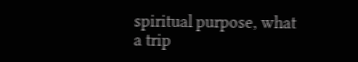spiritual purpose, what a trip